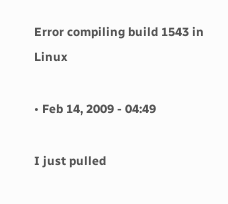Error compiling build 1543 in Linux

• Feb 14, 2009 - 04:49

I just pulled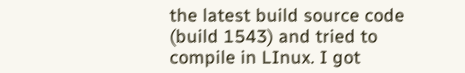the latest build source code (build 1543) and tried to compile in LInux. I got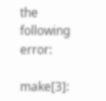the following error:

make[3]: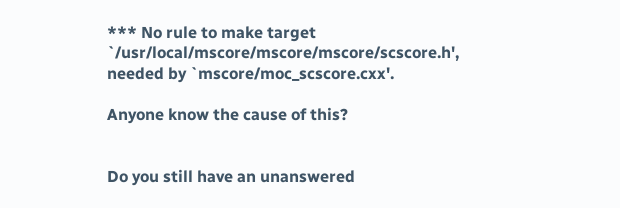*** No rule to make target `/usr/local/mscore/mscore/mscore/scscore.h', needed by `mscore/moc_scscore.cxx'.

Anyone know the cause of this?


Do you still have an unanswered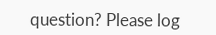question? Please log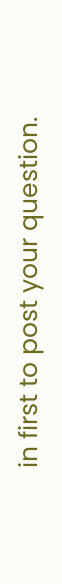in first to post your question.